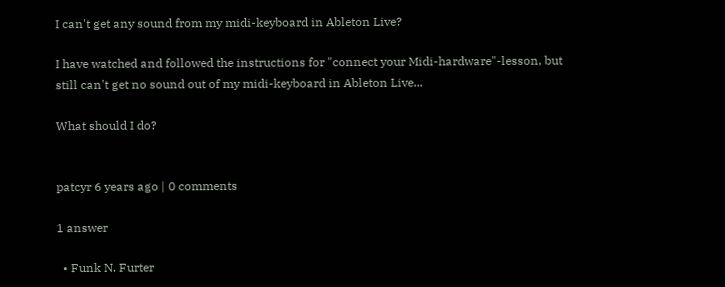I can't get any sound from my midi-keyboard in Ableton Live?

I have watched and followed the instructions for "connect your Midi-hardware"-lesson, but still can't get no sound out of my midi-keyboard in Ableton Live...

What should I do?


patcyr 6 years ago | 0 comments

1 answer

  • Funk N. Furter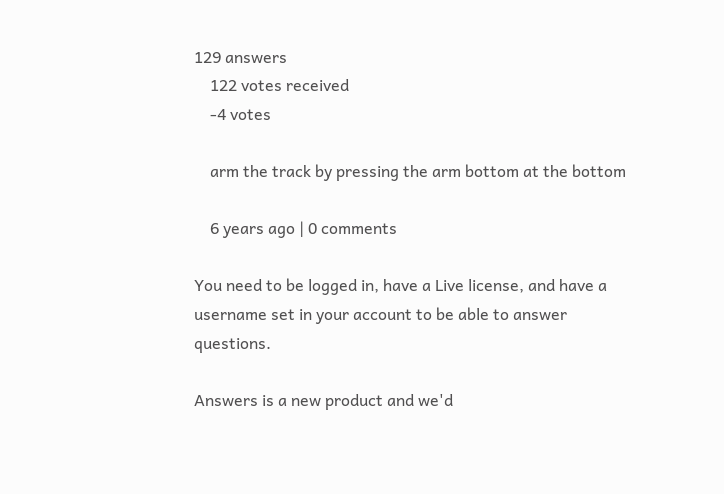129 answers
    122 votes received
    -4 votes

    arm the track by pressing the arm bottom at the bottom

    6 years ago | 0 comments

You need to be logged in, have a Live license, and have a username set in your account to be able to answer questions.

Answers is a new product and we'd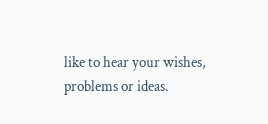like to hear your wishes, problems or ideas.